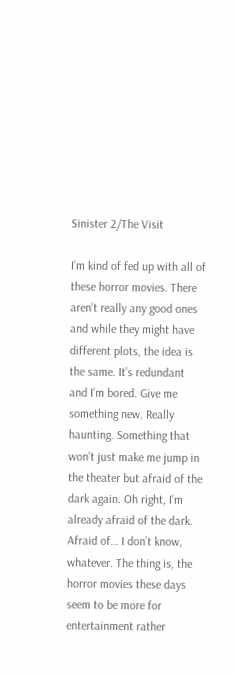Sinister 2/The Visit

I’m kind of fed up with all of these horror movies. There aren’t really any good ones and while they might have different plots, the idea is the same. It’s redundant and I’m bored. Give me something new. Really haunting. Something that won’t just make me jump in the theater but afraid of the dark again. Oh right, I’m already afraid of the dark. Afraid of… I don’t know, whatever. The thing is, the horror movies these days seem to be more for entertainment rather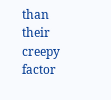than their creepy factor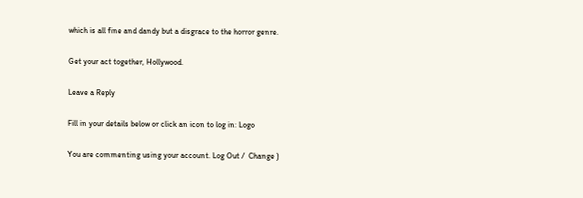which is all fine and dandy but a disgrace to the horror genre.

Get your act together, Hollywood.

Leave a Reply

Fill in your details below or click an icon to log in: Logo

You are commenting using your account. Log Out /  Change )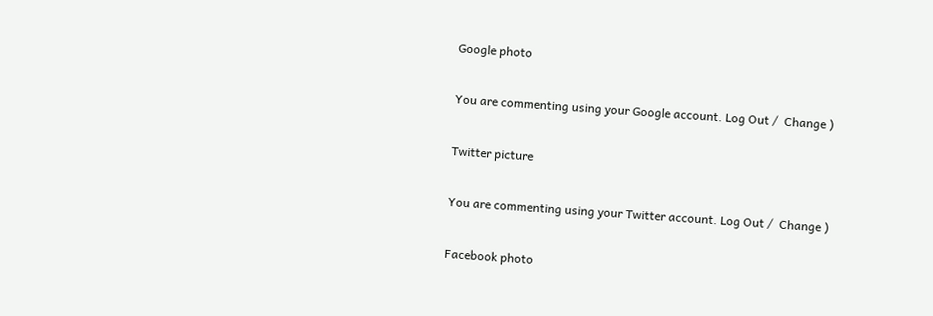Google photo

You are commenting using your Google account. Log Out /  Change )

Twitter picture

You are commenting using your Twitter account. Log Out /  Change )

Facebook photo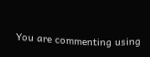You are commenting using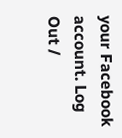your Facebook account. Log Out /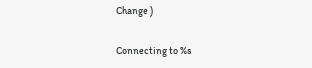Change )

Connecting to %s